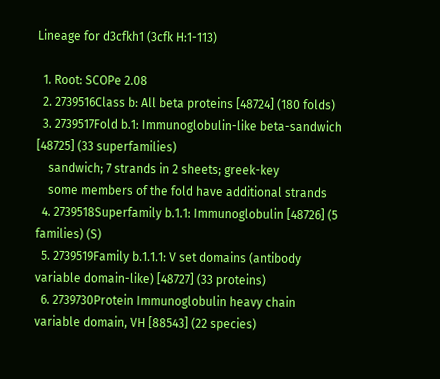Lineage for d3cfkh1 (3cfk H:1-113)

  1. Root: SCOPe 2.08
  2. 2739516Class b: All beta proteins [48724] (180 folds)
  3. 2739517Fold b.1: Immunoglobulin-like beta-sandwich [48725] (33 superfamilies)
    sandwich; 7 strands in 2 sheets; greek-key
    some members of the fold have additional strands
  4. 2739518Superfamily b.1.1: Immunoglobulin [48726] (5 families) (S)
  5. 2739519Family b.1.1.1: V set domains (antibody variable domain-like) [48727] (33 proteins)
  6. 2739730Protein Immunoglobulin heavy chain variable domain, VH [88543] (22 species)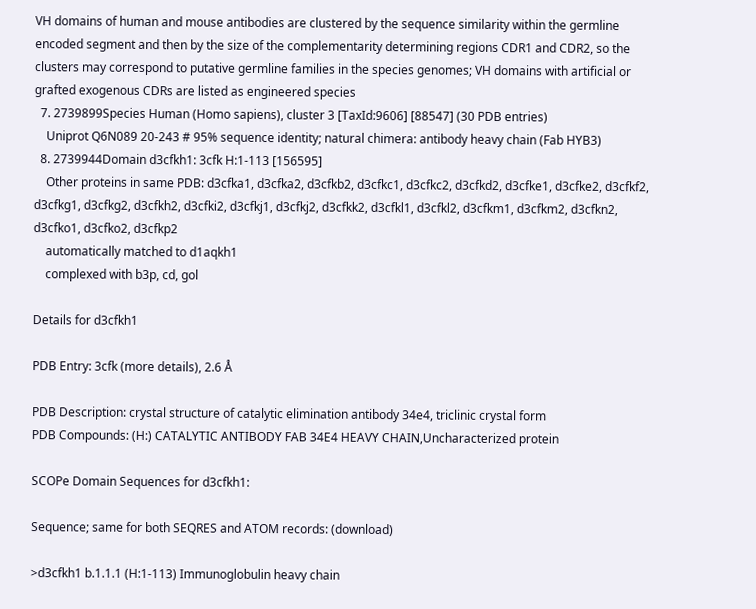VH domains of human and mouse antibodies are clustered by the sequence similarity within the germline encoded segment and then by the size of the complementarity determining regions CDR1 and CDR2, so the clusters may correspond to putative germline families in the species genomes; VH domains with artificial or grafted exogenous CDRs are listed as engineered species
  7. 2739899Species Human (Homo sapiens), cluster 3 [TaxId:9606] [88547] (30 PDB entries)
    Uniprot Q6N089 20-243 # 95% sequence identity; natural chimera: antibody heavy chain (Fab HYB3)
  8. 2739944Domain d3cfkh1: 3cfk H:1-113 [156595]
    Other proteins in same PDB: d3cfka1, d3cfka2, d3cfkb2, d3cfkc1, d3cfkc2, d3cfkd2, d3cfke1, d3cfke2, d3cfkf2, d3cfkg1, d3cfkg2, d3cfkh2, d3cfki2, d3cfkj1, d3cfkj2, d3cfkk2, d3cfkl1, d3cfkl2, d3cfkm1, d3cfkm2, d3cfkn2, d3cfko1, d3cfko2, d3cfkp2
    automatically matched to d1aqkh1
    complexed with b3p, cd, gol

Details for d3cfkh1

PDB Entry: 3cfk (more details), 2.6 Å

PDB Description: crystal structure of catalytic elimination antibody 34e4, triclinic crystal form
PDB Compounds: (H:) CATALYTIC ANTIBODY FAB 34E4 HEAVY CHAIN,Uncharacterized protein

SCOPe Domain Sequences for d3cfkh1:

Sequence; same for both SEQRES and ATOM records: (download)

>d3cfkh1 b.1.1.1 (H:1-113) Immunoglobulin heavy chain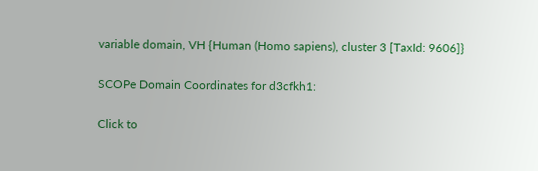variable domain, VH {Human (Homo sapiens), cluster 3 [TaxId: 9606]}

SCOPe Domain Coordinates for d3cfkh1:

Click to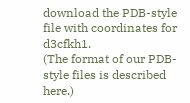download the PDB-style file with coordinates for d3cfkh1.
(The format of our PDB-style files is described here.)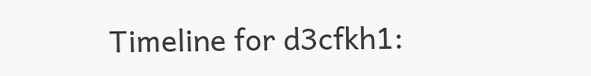Timeline for d3cfkh1: